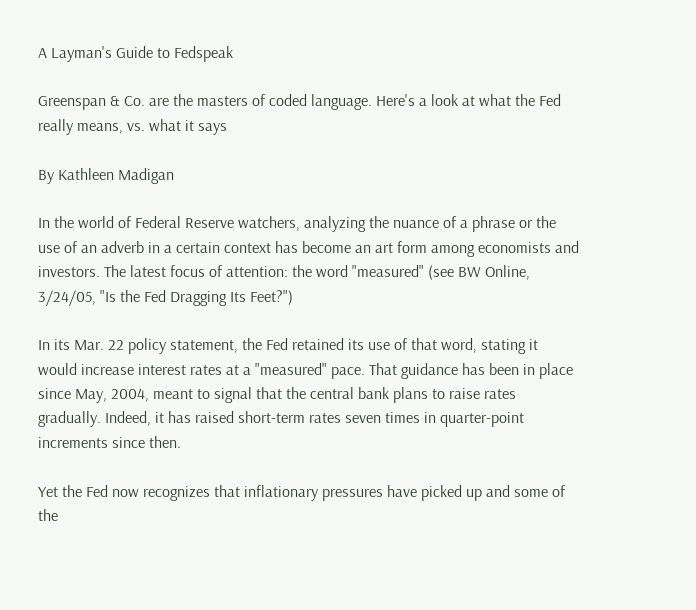A Layman's Guide to Fedspeak

Greenspan & Co. are the masters of coded language. Here's a look at what the Fed really means, vs. what it says

By Kathleen Madigan

In the world of Federal Reserve watchers, analyzing the nuance of a phrase or the use of an adverb in a certain context has become an art form among economists and investors. The latest focus of attention: the word "measured" (see BW Online, 3/24/05, "Is the Fed Dragging Its Feet?")

In its Mar. 22 policy statement, the Fed retained its use of that word, stating it would increase interest rates at a "measured" pace. That guidance has been in place since May, 2004, meant to signal that the central bank plans to raise rates gradually. Indeed, it has raised short-term rates seven times in quarter-point increments since then.

Yet the Fed now recognizes that inflationary pressures have picked up and some of the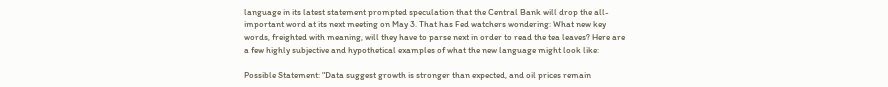language in its latest statement prompted speculation that the Central Bank will drop the all-important word at its next meeting on May 3. That has Fed watchers wondering: What new key words, freighted with meaning, will they have to parse next in order to read the tea leaves? Here are a few highly subjective and hypothetical examples of what the new language might look like:

Possible Statement: "Data suggest growth is stronger than expected, and oil prices remain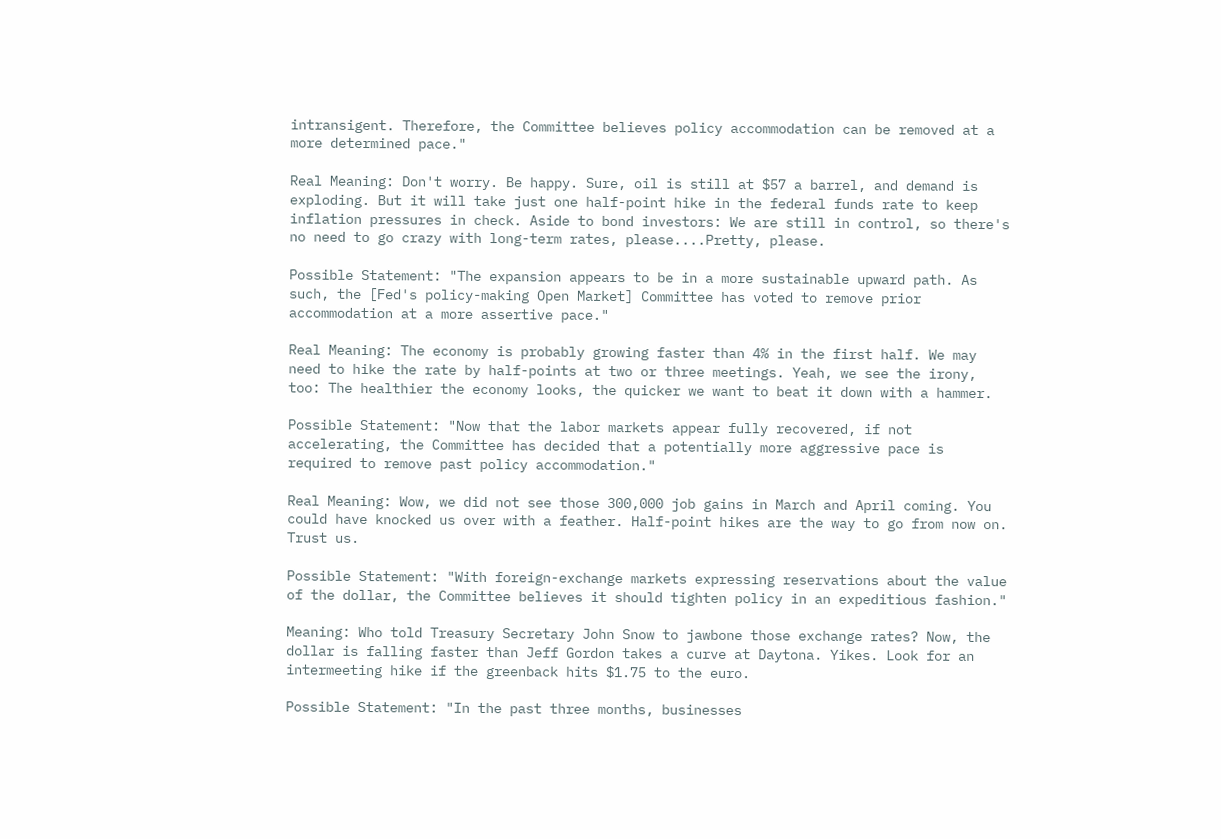intransigent. Therefore, the Committee believes policy accommodation can be removed at a more determined pace."

Real Meaning: Don't worry. Be happy. Sure, oil is still at $57 a barrel, and demand is exploding. But it will take just one half-point hike in the federal funds rate to keep inflation pressures in check. Aside to bond investors: We are still in control, so there's no need to go crazy with long-term rates, please....Pretty, please.

Possible Statement: "The expansion appears to be in a more sustainable upward path. As such, the [Fed's policy-making Open Market] Committee has voted to remove prior accommodation at a more assertive pace."

Real Meaning: The economy is probably growing faster than 4% in the first half. We may need to hike the rate by half-points at two or three meetings. Yeah, we see the irony, too: The healthier the economy looks, the quicker we want to beat it down with a hammer.

Possible Statement: "Now that the labor markets appear fully recovered, if not accelerating, the Committee has decided that a potentially more aggressive pace is required to remove past policy accommodation."

Real Meaning: Wow, we did not see those 300,000 job gains in March and April coming. You could have knocked us over with a feather. Half-point hikes are the way to go from now on. Trust us.

Possible Statement: "With foreign-exchange markets expressing reservations about the value of the dollar, the Committee believes it should tighten policy in an expeditious fashion."

Meaning: Who told Treasury Secretary John Snow to jawbone those exchange rates? Now, the dollar is falling faster than Jeff Gordon takes a curve at Daytona. Yikes. Look for an intermeeting hike if the greenback hits $1.75 to the euro.

Possible Statement: "In the past three months, businesses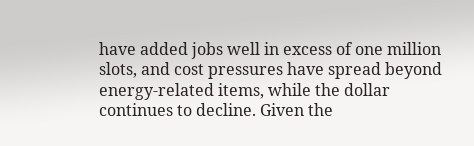have added jobs well in excess of one million slots, and cost pressures have spread beyond energy-related items, while the dollar continues to decline. Given the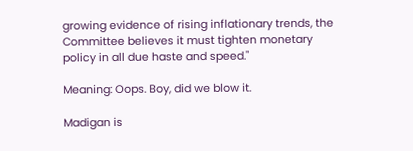growing evidence of rising inflationary trends, the Committee believes it must tighten monetary policy in all due haste and speed."

Meaning: Oops. Boy, did we blow it.

Madigan is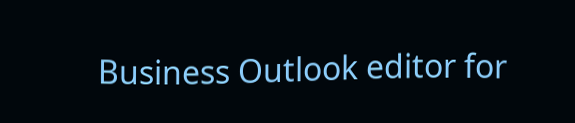Business Outlook editor for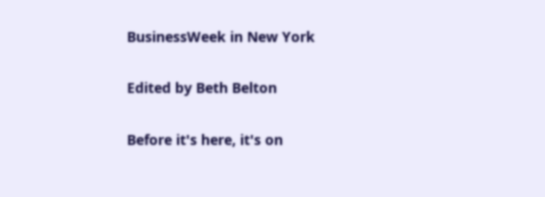BusinessWeek in New York

Edited by Beth Belton

Before it's here, it's on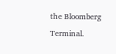the Bloomberg Terminal.